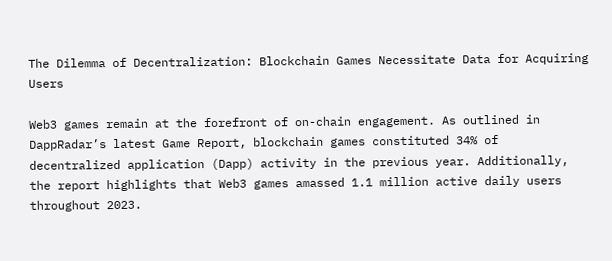The Dilemma of Decentralization: Blockchain Games Necessitate Data for Acquiring Users

Web3 games remain at the forefront of on-chain engagement. As outlined in DappRadar’s latest Game Report, blockchain games constituted 34% of decentralized application (Dapp) activity in the previous year. Additionally, the report highlights that Web3 games amassed 1.1 million active daily users throughout 2023.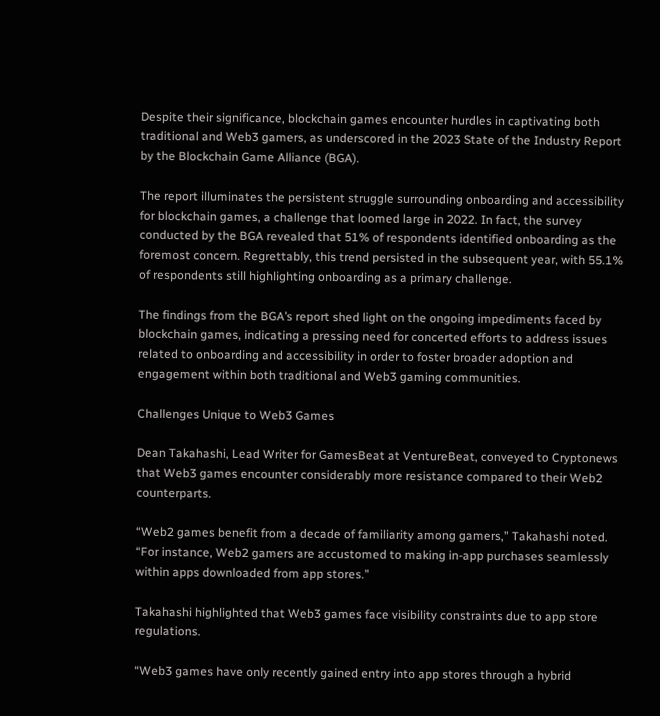Despite their significance, blockchain games encounter hurdles in captivating both traditional and Web3 gamers, as underscored in the 2023 State of the Industry Report by the Blockchain Game Alliance (BGA).

The report illuminates the persistent struggle surrounding onboarding and accessibility for blockchain games, a challenge that loomed large in 2022. In fact, the survey conducted by the BGA revealed that 51% of respondents identified onboarding as the foremost concern. Regrettably, this trend persisted in the subsequent year, with 55.1% of respondents still highlighting onboarding as a primary challenge.

The findings from the BGA’s report shed light on the ongoing impediments faced by blockchain games, indicating a pressing need for concerted efforts to address issues related to onboarding and accessibility in order to foster broader adoption and engagement within both traditional and Web3 gaming communities.

Challenges Unique to Web3 Games

Dean Takahashi, Lead Writer for GamesBeat at VentureBeat, conveyed to Cryptonews that Web3 games encounter considerably more resistance compared to their Web2 counterparts.

“Web2 games benefit from a decade of familiarity among gamers,” Takahashi noted. “For instance, Web2 gamers are accustomed to making in-app purchases seamlessly within apps downloaded from app stores.”

Takahashi highlighted that Web3 games face visibility constraints due to app store regulations.

“Web3 games have only recently gained entry into app stores through a hybrid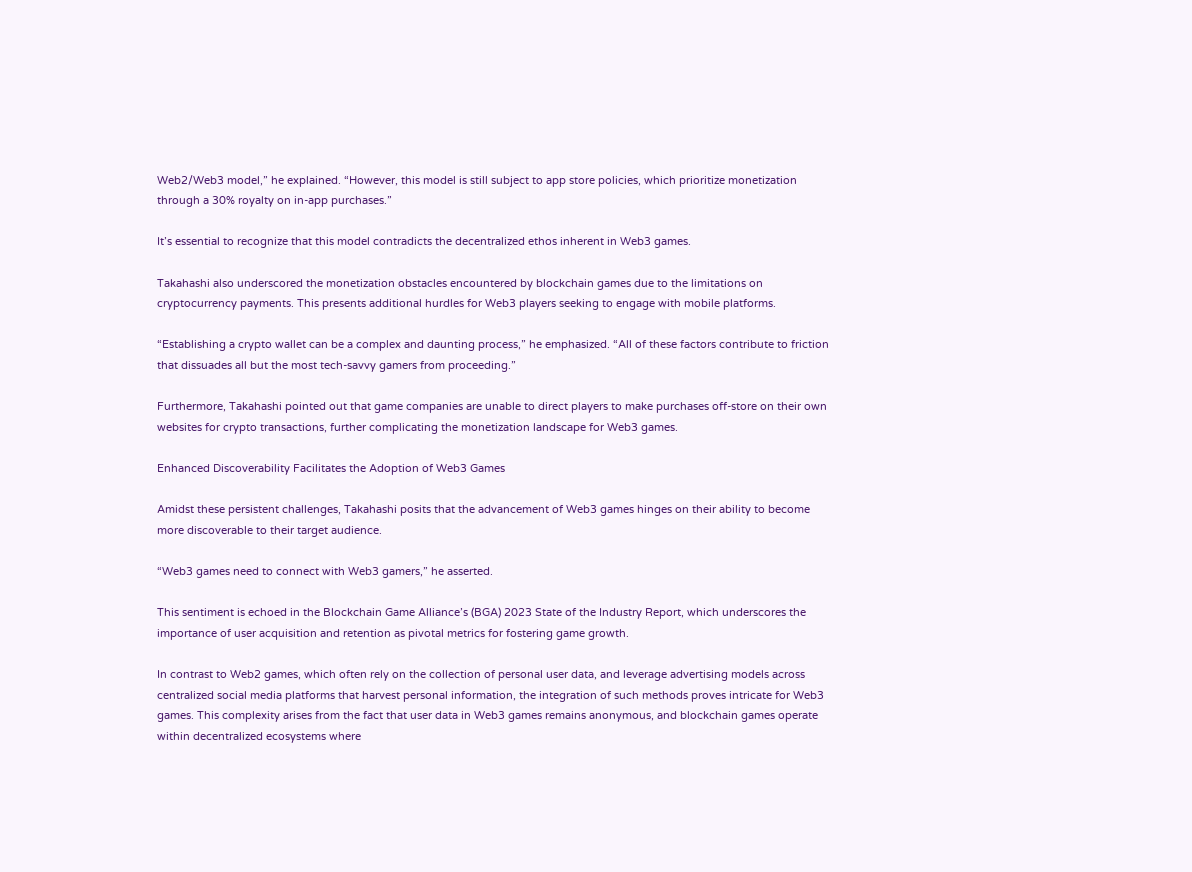Web2/Web3 model,” he explained. “However, this model is still subject to app store policies, which prioritize monetization through a 30% royalty on in-app purchases.”

It’s essential to recognize that this model contradicts the decentralized ethos inherent in Web3 games.

Takahashi also underscored the monetization obstacles encountered by blockchain games due to the limitations on cryptocurrency payments. This presents additional hurdles for Web3 players seeking to engage with mobile platforms.

“Establishing a crypto wallet can be a complex and daunting process,” he emphasized. “All of these factors contribute to friction that dissuades all but the most tech-savvy gamers from proceeding.”

Furthermore, Takahashi pointed out that game companies are unable to direct players to make purchases off-store on their own websites for crypto transactions, further complicating the monetization landscape for Web3 games.

Enhanced Discoverability Facilitates the Adoption of Web3 Games

Amidst these persistent challenges, Takahashi posits that the advancement of Web3 games hinges on their ability to become more discoverable to their target audience.

“Web3 games need to connect with Web3 gamers,” he asserted.

This sentiment is echoed in the Blockchain Game Alliance’s (BGA) 2023 State of the Industry Report, which underscores the importance of user acquisition and retention as pivotal metrics for fostering game growth.

In contrast to Web2 games, which often rely on the collection of personal user data, and leverage advertising models across centralized social media platforms that harvest personal information, the integration of such methods proves intricate for Web3 games. This complexity arises from the fact that user data in Web3 games remains anonymous, and blockchain games operate within decentralized ecosystems where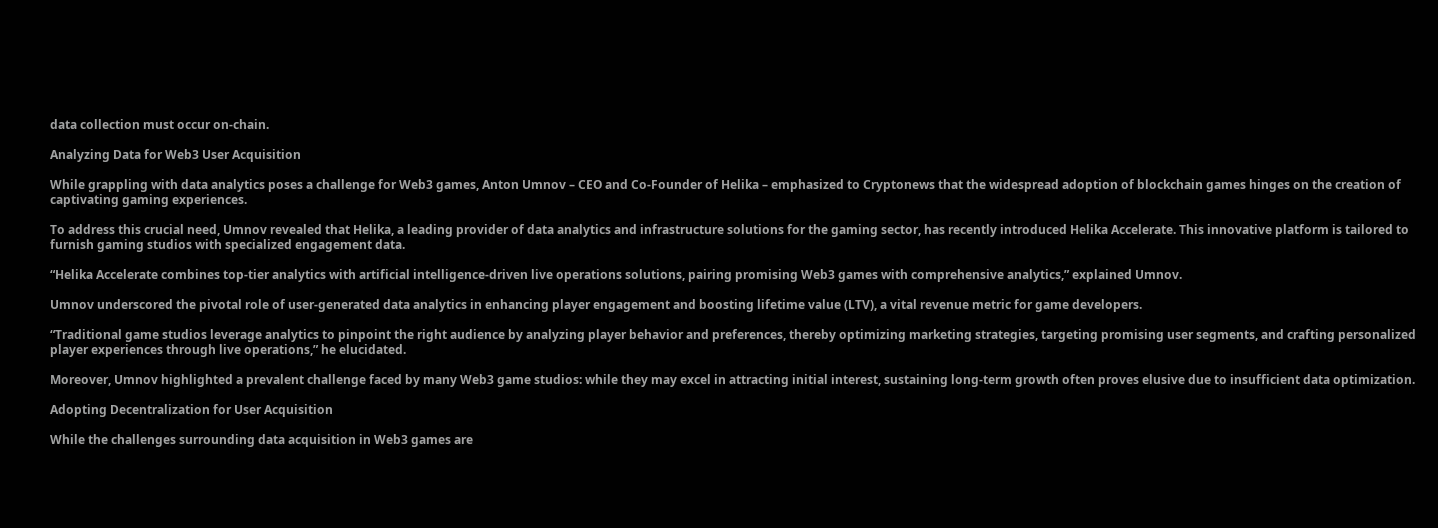data collection must occur on-chain.

Analyzing Data for Web3 User Acquisition

While grappling with data analytics poses a challenge for Web3 games, Anton Umnov – CEO and Co-Founder of Helika – emphasized to Cryptonews that the widespread adoption of blockchain games hinges on the creation of captivating gaming experiences.

To address this crucial need, Umnov revealed that Helika, a leading provider of data analytics and infrastructure solutions for the gaming sector, has recently introduced Helika Accelerate. This innovative platform is tailored to furnish gaming studios with specialized engagement data.

“Helika Accelerate combines top-tier analytics with artificial intelligence-driven live operations solutions, pairing promising Web3 games with comprehensive analytics,” explained Umnov.

Umnov underscored the pivotal role of user-generated data analytics in enhancing player engagement and boosting lifetime value (LTV), a vital revenue metric for game developers.

“Traditional game studios leverage analytics to pinpoint the right audience by analyzing player behavior and preferences, thereby optimizing marketing strategies, targeting promising user segments, and crafting personalized player experiences through live operations,” he elucidated.

Moreover, Umnov highlighted a prevalent challenge faced by many Web3 game studios: while they may excel in attracting initial interest, sustaining long-term growth often proves elusive due to insufficient data optimization.

Adopting Decentralization for User Acquisition

While the challenges surrounding data acquisition in Web3 games are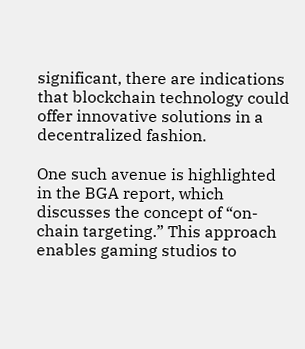significant, there are indications that blockchain technology could offer innovative solutions in a decentralized fashion.

One such avenue is highlighted in the BGA report, which discusses the concept of “on-chain targeting.” This approach enables gaming studios to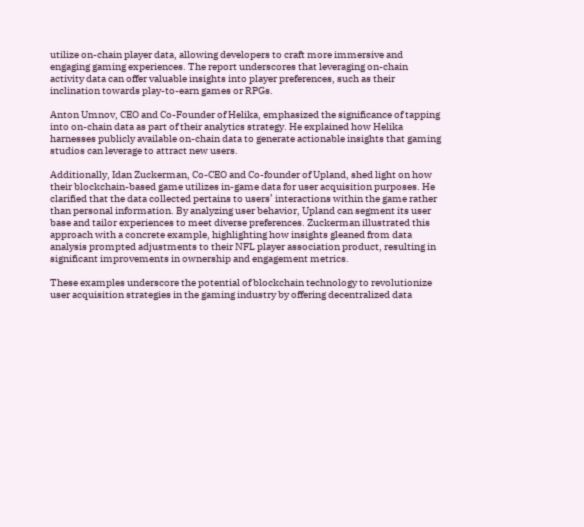utilize on-chain player data, allowing developers to craft more immersive and engaging gaming experiences. The report underscores that leveraging on-chain activity data can offer valuable insights into player preferences, such as their inclination towards play-to-earn games or RPGs.

Anton Umnov, CEO and Co-Founder of Helika, emphasized the significance of tapping into on-chain data as part of their analytics strategy. He explained how Helika harnesses publicly available on-chain data to generate actionable insights that gaming studios can leverage to attract new users.

Additionally, Idan Zuckerman, Co-CEO and Co-founder of Upland, shed light on how their blockchain-based game utilizes in-game data for user acquisition purposes. He clarified that the data collected pertains to users’ interactions within the game rather than personal information. By analyzing user behavior, Upland can segment its user base and tailor experiences to meet diverse preferences. Zuckerman illustrated this approach with a concrete example, highlighting how insights gleaned from data analysis prompted adjustments to their NFL player association product, resulting in significant improvements in ownership and engagement metrics.

These examples underscore the potential of blockchain technology to revolutionize user acquisition strategies in the gaming industry by offering decentralized data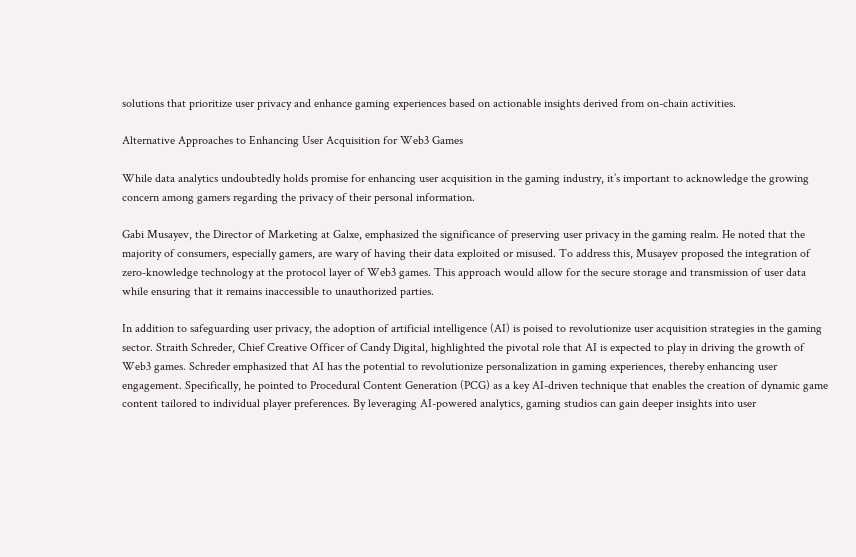solutions that prioritize user privacy and enhance gaming experiences based on actionable insights derived from on-chain activities.

Alternative Approaches to Enhancing User Acquisition for Web3 Games

While data analytics undoubtedly holds promise for enhancing user acquisition in the gaming industry, it’s important to acknowledge the growing concern among gamers regarding the privacy of their personal information.

Gabi Musayev, the Director of Marketing at Galxe, emphasized the significance of preserving user privacy in the gaming realm. He noted that the majority of consumers, especially gamers, are wary of having their data exploited or misused. To address this, Musayev proposed the integration of zero-knowledge technology at the protocol layer of Web3 games. This approach would allow for the secure storage and transmission of user data while ensuring that it remains inaccessible to unauthorized parties.

In addition to safeguarding user privacy, the adoption of artificial intelligence (AI) is poised to revolutionize user acquisition strategies in the gaming sector. Straith Schreder, Chief Creative Officer of Candy Digital, highlighted the pivotal role that AI is expected to play in driving the growth of Web3 games. Schreder emphasized that AI has the potential to revolutionize personalization in gaming experiences, thereby enhancing user engagement. Specifically, he pointed to Procedural Content Generation (PCG) as a key AI-driven technique that enables the creation of dynamic game content tailored to individual player preferences. By leveraging AI-powered analytics, gaming studios can gain deeper insights into user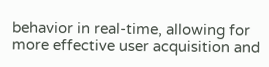behavior in real-time, allowing for more effective user acquisition and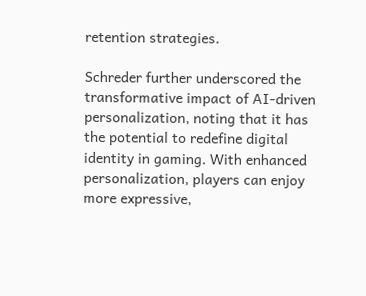retention strategies.

Schreder further underscored the transformative impact of AI-driven personalization, noting that it has the potential to redefine digital identity in gaming. With enhanced personalization, players can enjoy more expressive,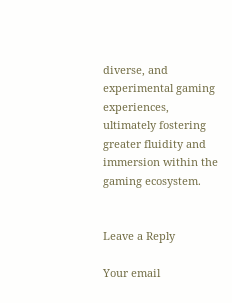diverse, and experimental gaming experiences, ultimately fostering greater fluidity and immersion within the gaming ecosystem.


Leave a Reply

Your email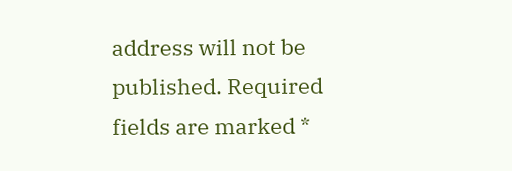address will not be published. Required fields are marked *